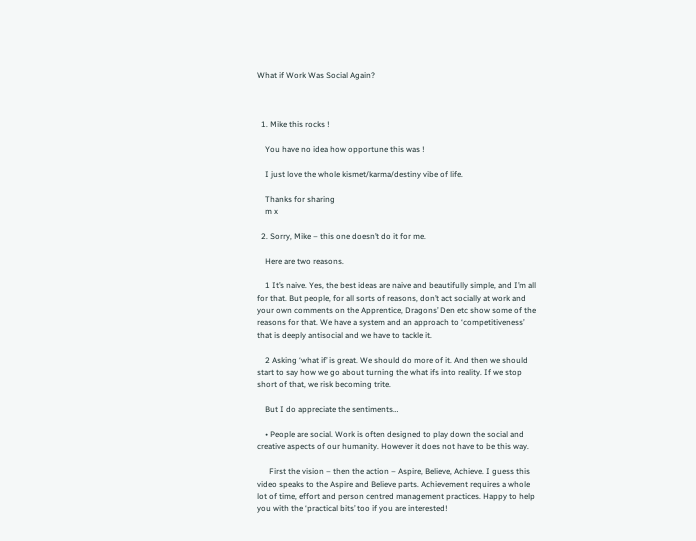What if Work Was Social Again?



  1. Mike this rocks !

    You have no idea how opportune this was !

    I just love the whole kismet/karma/destiny vibe of life.

    Thanks for sharing
    m x

  2. Sorry, Mike – this one doesn’t do it for me.

    Here are two reasons.

    1 It’s naive. Yes, the best ideas are naive and beautifully simple, and I’m all for that. But people, for all sorts of reasons, don’t act socially at work and your own comments on the Apprentice, Dragons’ Den etc show some of the reasons for that. We have a system and an approach to ‘competitiveness’ that is deeply antisocial and we have to tackle it.

    2 Asking ‘what if’ is great. We should do more of it. And then we should start to say how we go about turning the what ifs into reality. If we stop short of that, we risk becoming trite.

    But I do appreciate the sentiments…

    • People are social. Work is often designed to play down the social and creative aspects of our humanity. However it does not have to be this way.

      First the vision – then the action – Aspire, Believe, Achieve. I guess this video speaks to the Aspire and Believe parts. Achievement requires a whole lot of time, effort and person centred management practices. Happy to help you with the ‘practical bits’ too if you are interested!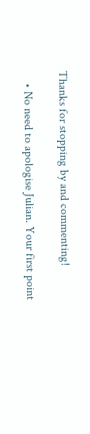Thanks for stopping by and commenting!

    • No need to apologise Julian. Your first point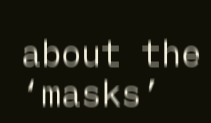about the ‘masks’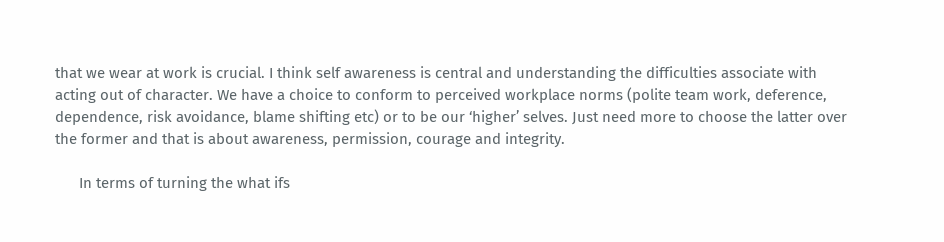that we wear at work is crucial. I think self awareness is central and understanding the difficulties associate with acting out of character. We have a choice to conform to perceived workplace norms (polite team work, deference, dependence, risk avoidance, blame shifting etc) or to be our ‘higher’ selves. Just need more to choose the latter over the former and that is about awareness, permission, courage and integrity.

      In terms of turning the what ifs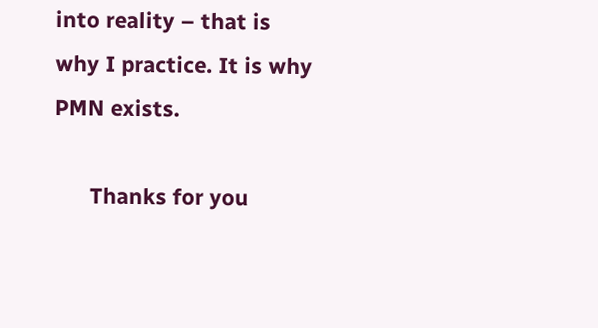into reality – that is why I practice. It is why PMN exists.

      Thanks for you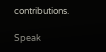contributions.

Speak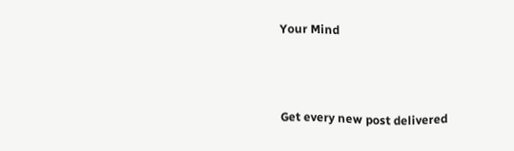Your Mind



Get every new post delivered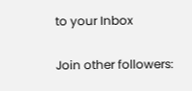to your Inbox

Join other followers: